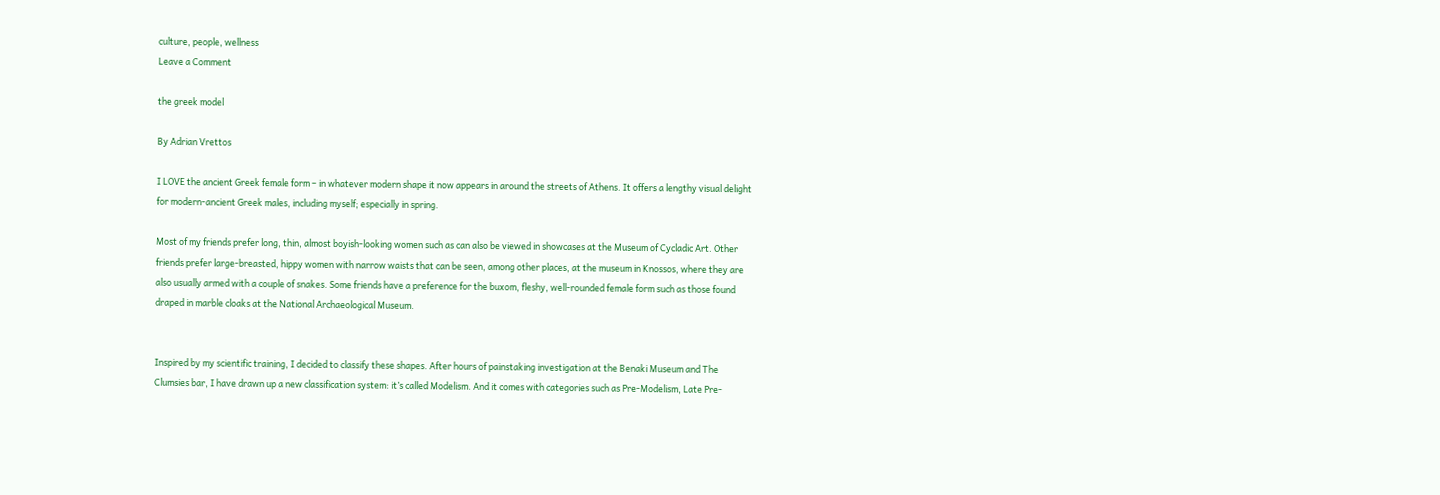culture, people, wellness
Leave a Comment

the greek model

By Adrian Vrettos

I LOVE the ancient Greek female form – in whatever modern shape it now appears in around the streets of Athens. It offers a lengthy visual delight for modern-ancient Greek males, including myself; especially in spring.

Most of my friends prefer long, thin, almost boyish-looking women such as can also be viewed in showcases at the Museum of Cycladic Art. Other friends prefer large-breasted, hippy women with narrow waists that can be seen, among other places, at the museum in Knossos, where they are also usually armed with a couple of snakes. Some friends have a preference for the buxom, fleshy, well-rounded female form such as those found draped in marble cloaks at the National Archaeological Museum.


Inspired by my scientific training, I decided to classify these shapes. After hours of painstaking investigation at the Benaki Museum and The Clumsies bar, I have drawn up a new classification system: it’s called Modelism. And it comes with categories such as Pre-Modelism, Late Pre-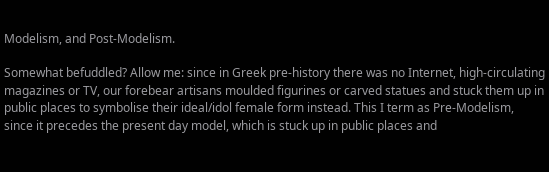Modelism, and Post-Modelism.

Somewhat befuddled? Allow me: since in Greek pre-history there was no Internet, high-circulating magazines or TV, our forebear artisans moulded figurines or carved statues and stuck them up in public places to symbolise their ideal/idol female form instead. This I term as Pre-Modelism, since it precedes the present day model, which is stuck up in public places and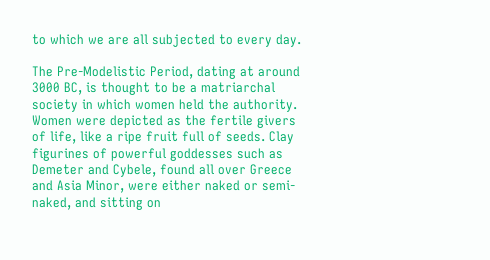to which we are all subjected to every day.

The Pre-Modelistic Period, dating at around 3000 BC, is thought to be a matriarchal society in which women held the authority. Women were depicted as the fertile givers of life, like a ripe fruit full of seeds. Clay figurines of powerful goddesses such as Demeter and Cybele, found all over Greece and Asia Minor, were either naked or semi-naked, and sitting on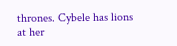thrones. Cybele has lions at her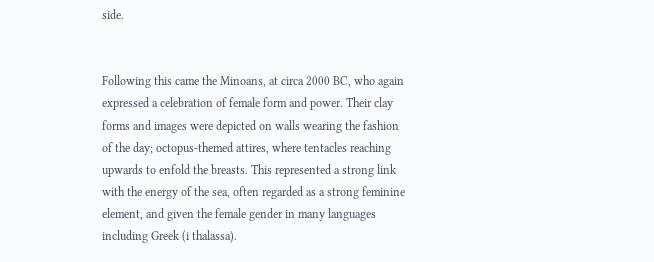side.


Following this came the Minoans, at circa 2000 BC, who again expressed a celebration of female form and power. Their clay forms and images were depicted on walls wearing the fashion of the day; octopus-themed attires, where tentacles reaching upwards to enfold the breasts. This represented a strong link with the energy of the sea, often regarded as a strong feminine element, and given the female gender in many languages including Greek (i thalassa).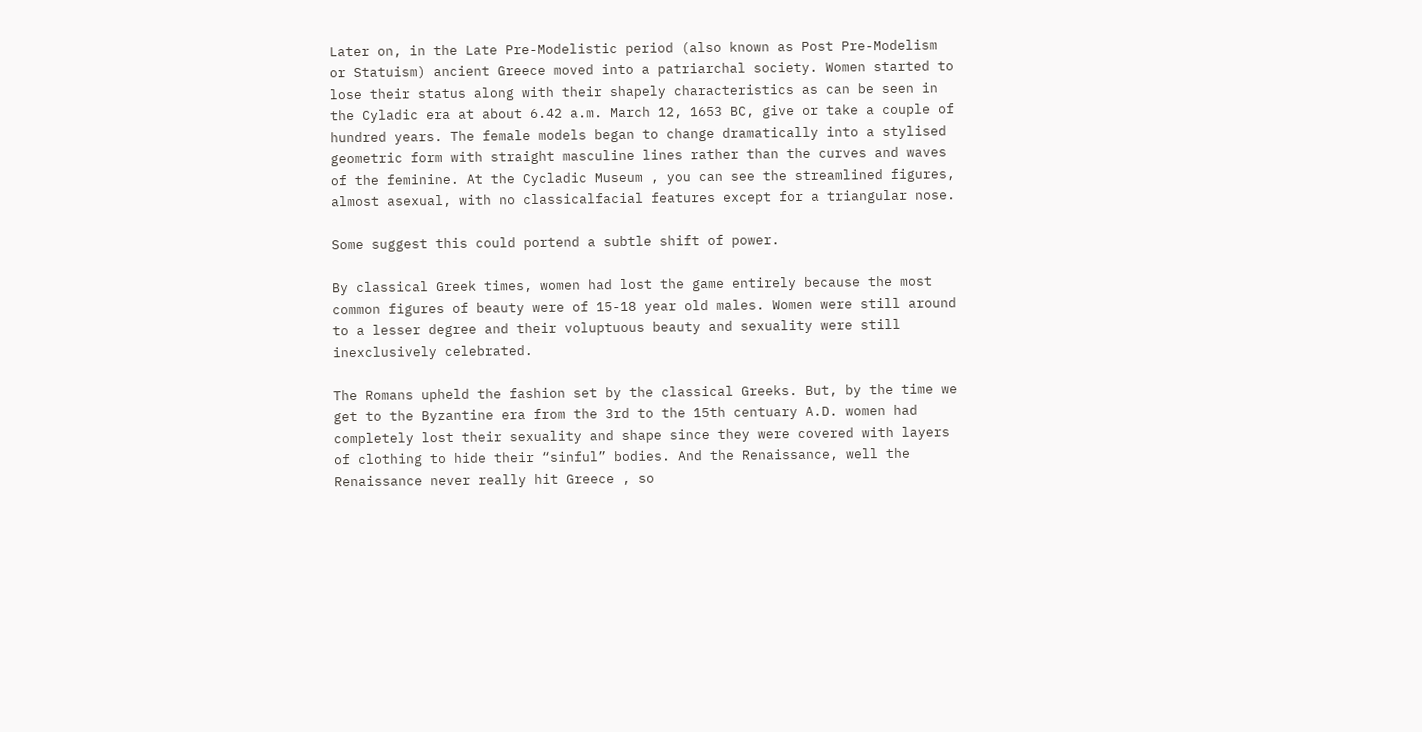Later on, in the Late Pre-Modelistic period (also known as Post Pre-Modelism or Statuism) ancient Greece moved into a patriarchal society. Women started to lose their status along with their shapely characteristics as can be seen in the Cyladic era at about 6.42 a.m. March 12, 1653 BC, give or take a couple of hundred years. The female models began to change dramatically into a stylised geometric form with straight masculine lines rather than the curves and waves of the feminine. At the Cycladic Museum , you can see the streamlined figures, almost asexual, with no classicalfacial features except for a triangular nose.

Some suggest this could portend a subtle shift of power.

By classical Greek times, women had lost the game entirely because the most common figures of beauty were of 15-18 year old males. Women were still around to a lesser degree and their voluptuous beauty and sexuality were still inexclusively celebrated.

The Romans upheld the fashion set by the classical Greeks. But, by the time we get to the Byzantine era from the 3rd to the 15th centuary A.D. women had completely lost their sexuality and shape since they were covered with layers of clothing to hide their “sinful” bodies. And the Renaissance, well the Renaissance never really hit Greece , so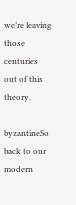we’re leaving those centuries out of this theory.

byzantineSo back to our modern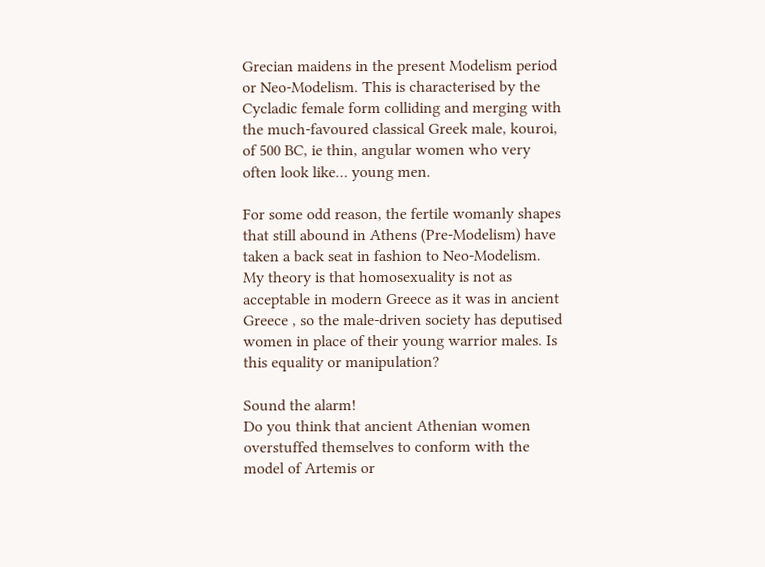Grecian maidens in the present Modelism period or Neo-Modelism. This is characterised by the Cycladic female form colliding and merging with the much-favoured classical Greek male, kouroi, of 500 BC, ie thin, angular women who very often look like… young men.

For some odd reason, the fertile womanly shapes that still abound in Athens (Pre-Modelism) have taken a back seat in fashion to Neo-Modelism. My theory is that homosexuality is not as acceptable in modern Greece as it was in ancient Greece , so the male-driven society has deputised women in place of their young warrior males. Is this equality or manipulation?

Sound the alarm!
Do you think that ancient Athenian women overstuffed themselves to conform with the model of Artemis or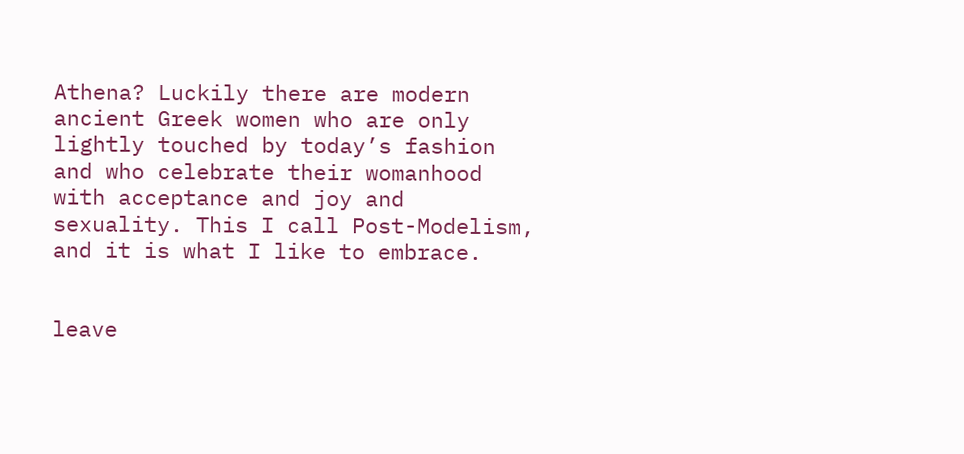Athena? Luckily there are modern ancient Greek women who are only lightly touched by today’s fashion and who celebrate their womanhood with acceptance and joy and sexuality. This I call Post-Modelism, and it is what I like to embrace.


leave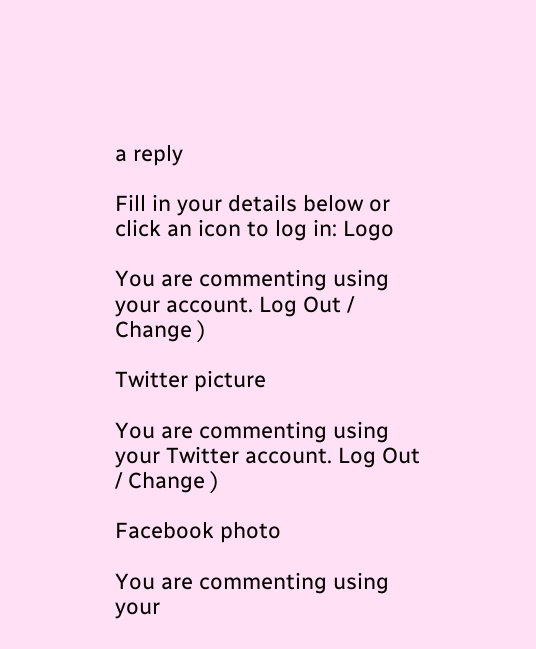a reply

Fill in your details below or click an icon to log in: Logo

You are commenting using your account. Log Out / Change )

Twitter picture

You are commenting using your Twitter account. Log Out / Change )

Facebook photo

You are commenting using your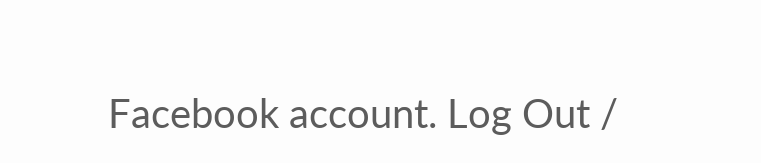Facebook account. Log Out /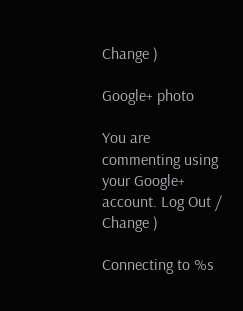Change )

Google+ photo

You are commenting using your Google+ account. Log Out / Change )

Connecting to %s